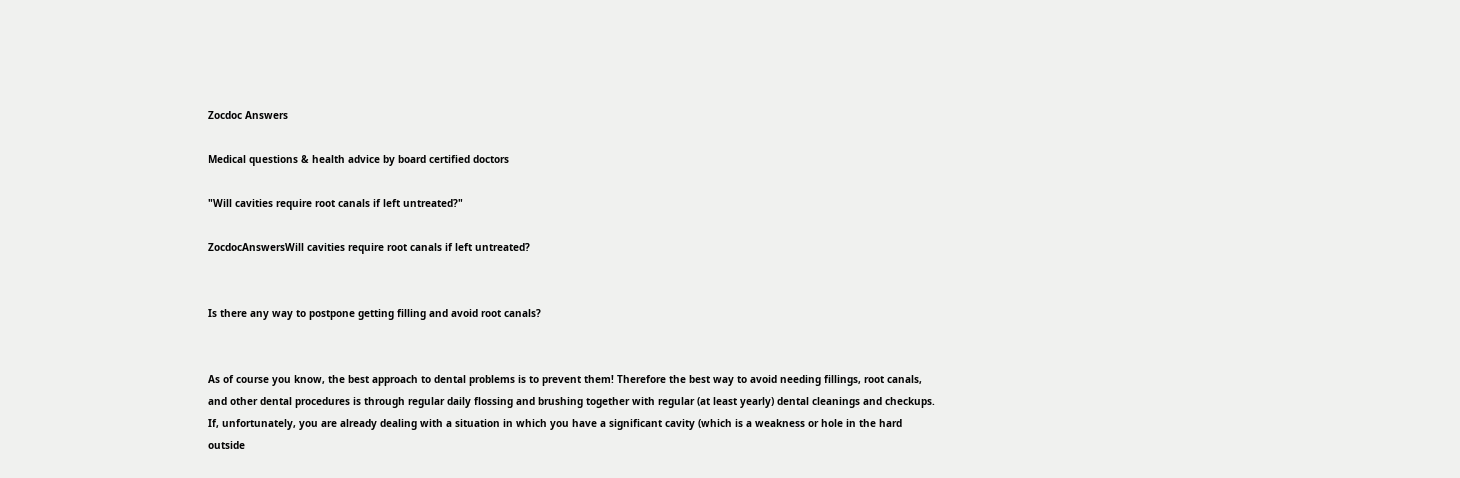Zocdoc Answers

Medical questions & health advice by board certified doctors

"Will cavities require root canals if left untreated?"

ZocdocAnswersWill cavities require root canals if left untreated?


Is there any way to postpone getting filling and avoid root canals?


As of course you know, the best approach to dental problems is to prevent them! Therefore the best way to avoid needing fillings, root canals, and other dental procedures is through regular daily flossing and brushing together with regular (at least yearly) dental cleanings and checkups. If, unfortunately, you are already dealing with a situation in which you have a significant cavity (which is a weakness or hole in the hard outside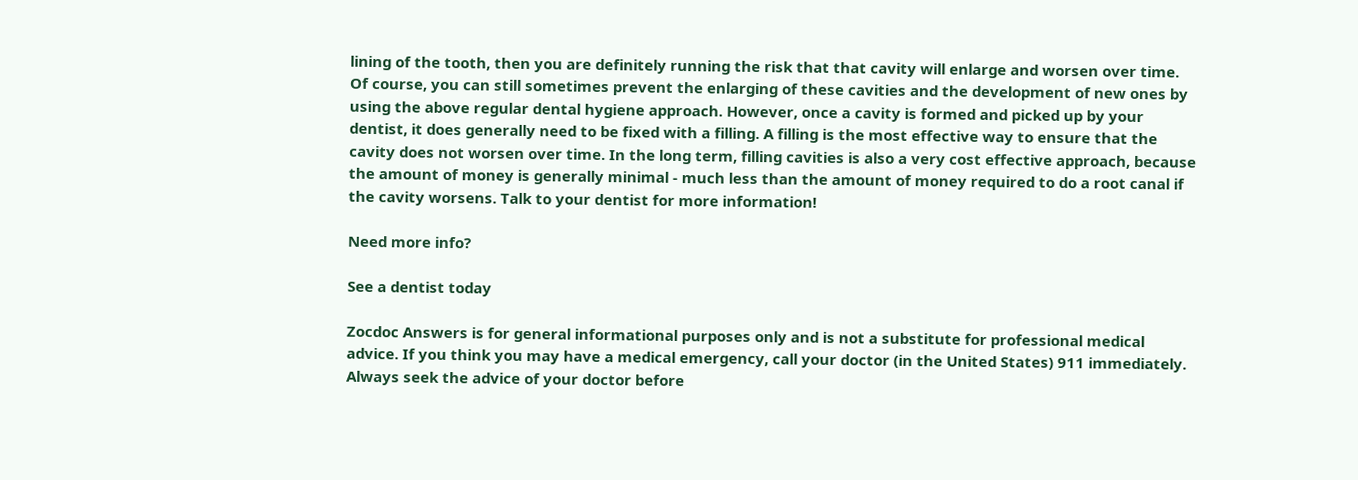lining of the tooth, then you are definitely running the risk that that cavity will enlarge and worsen over time. Of course, you can still sometimes prevent the enlarging of these cavities and the development of new ones by using the above regular dental hygiene approach. However, once a cavity is formed and picked up by your dentist, it does generally need to be fixed with a filling. A filling is the most effective way to ensure that the cavity does not worsen over time. In the long term, filling cavities is also a very cost effective approach, because the amount of money is generally minimal - much less than the amount of money required to do a root canal if the cavity worsens. Talk to your dentist for more information!

Need more info?

See a dentist today

Zocdoc Answers is for general informational purposes only and is not a substitute for professional medical advice. If you think you may have a medical emergency, call your doctor (in the United States) 911 immediately. Always seek the advice of your doctor before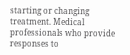starting or changing treatment. Medical professionals who provide responses to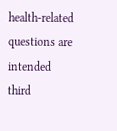health-related questions are intended third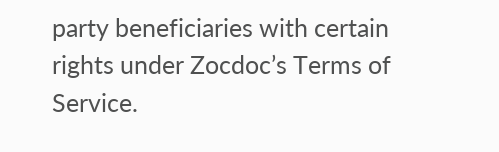party beneficiaries with certain rights under Zocdoc’s Terms of Service.